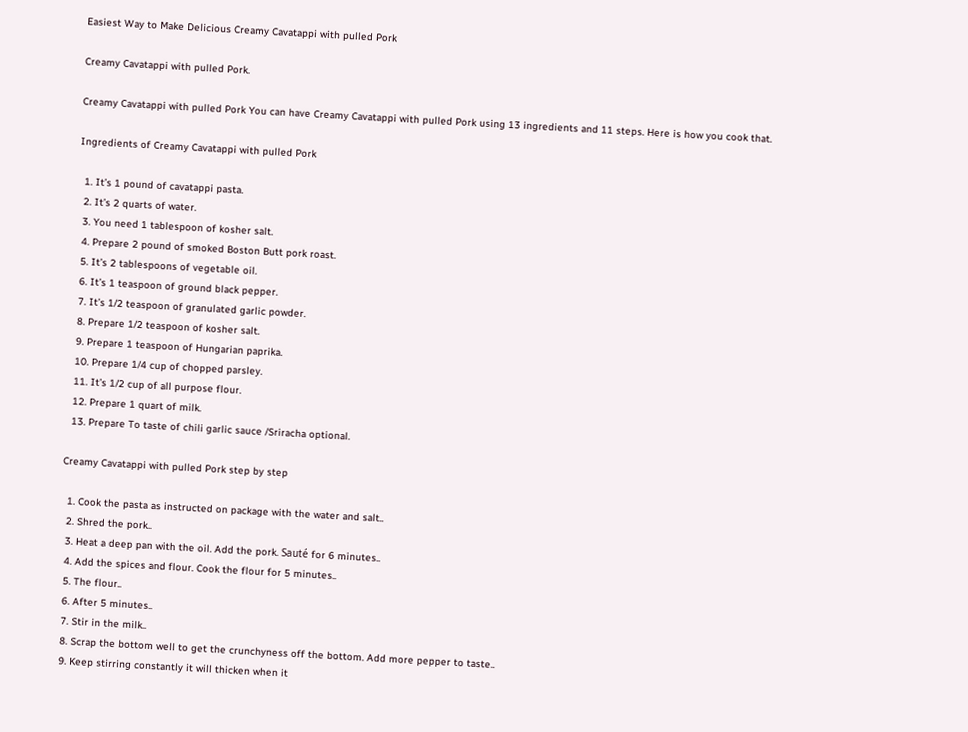Easiest Way to Make Delicious Creamy Cavatappi with pulled Pork

Creamy Cavatappi with pulled Pork.

Creamy Cavatappi with pulled Pork You can have Creamy Cavatappi with pulled Pork using 13 ingredients and 11 steps. Here is how you cook that.

Ingredients of Creamy Cavatappi with pulled Pork

  1. It’s 1 pound of cavatappi pasta.
  2. It’s 2 quarts of water.
  3. You need 1 tablespoon of kosher salt.
  4. Prepare 2 pound of smoked Boston Butt pork roast.
  5. It’s 2 tablespoons of vegetable oil.
  6. It’s 1 teaspoon of ground black pepper.
  7. It’s 1/2 teaspoon of granulated garlic powder.
  8. Prepare 1/2 teaspoon of kosher salt.
  9. Prepare 1 teaspoon of Hungarian paprika.
  10. Prepare 1/4 cup of chopped parsley.
  11. It’s 1/2 cup of all purpose flour.
  12. Prepare 1 quart of milk.
  13. Prepare To taste of chili garlic sauce /Sriracha optional.

Creamy Cavatappi with pulled Pork step by step

  1. Cook the pasta as instructed on package with the water and salt..
  2. Shred the pork..
  3. Heat a deep pan with the oil. Add the pork. Sauté for 6 minutes..
  4. Add the spices and flour. Cook the flour for 5 minutes..
  5. The flour..
  6. After 5 minutes..
  7. Stir in the milk..
  8. Scrap the bottom well to get the crunchyness off the bottom. Add more pepper to taste..
  9. Keep stirring constantly it will thicken when it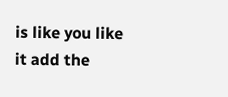is like you like it add the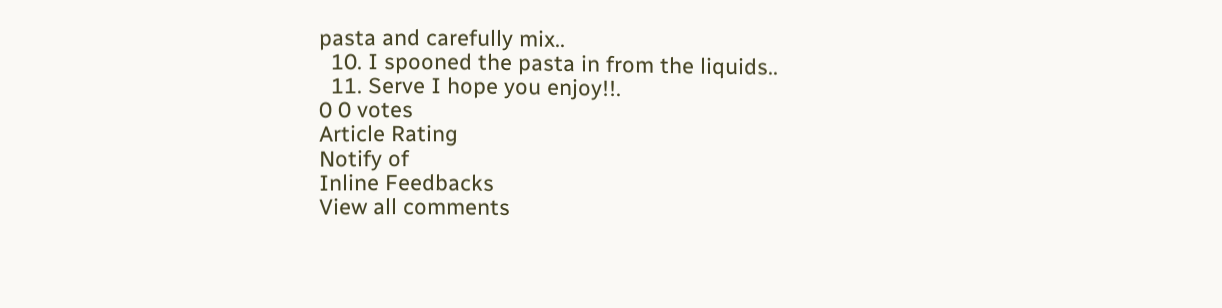pasta and carefully mix..
  10. I spooned the pasta in from the liquids..
  11. Serve I hope you enjoy!!.
0 0 votes
Article Rating
Notify of
Inline Feedbacks
View all comments